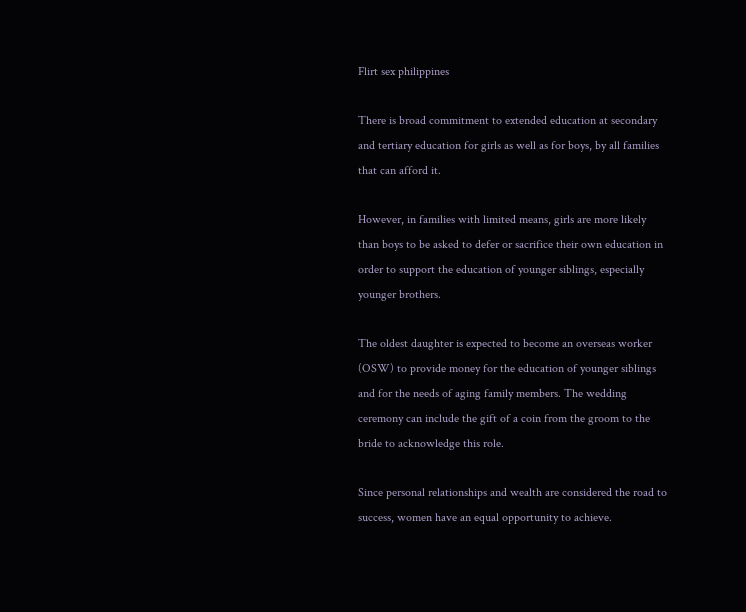Flirt sex philippines

There is broad commitment to extended education at secondary and tertiary education for girls as well as for boys, by all families that can afford it.

However, in families with limited means, girls are more likely than boys to be asked to defer or sacrifice their own education in order to support the education of younger siblings, especially younger brothers.

The oldest daughter is expected to become an overseas worker (OSW) to provide money for the education of younger siblings and for the needs of aging family members. The wedding ceremony can include the gift of a coin from the groom to the bride to acknowledge this role.

Since personal relationships and wealth are considered the road to success, women have an equal opportunity to achieve.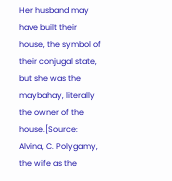Her husband may have built their house, the symbol of their conjugal state, but she was the maybahay, literally the owner of the house.[Source: Alvina, C. Polygamy, the wife as the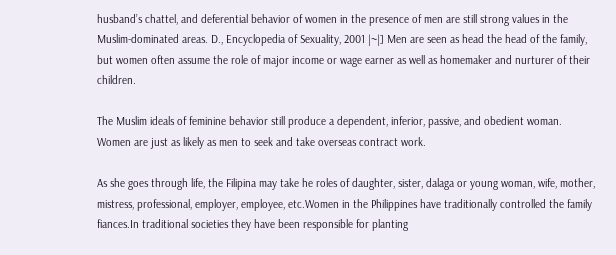husband’s chattel, and deferential behavior of women in the presence of men are still strong values in the Muslim-dominated areas. D., Encyclopedia of Sexuality, 2001 |~|] Men are seen as head the head of the family, but women often assume the role of major income or wage earner as well as homemaker and nurturer of their children.

The Muslim ideals of feminine behavior still produce a dependent, inferior, passive, and obedient woman. Women are just as likely as men to seek and take overseas contract work.

As she goes through life, the Filipina may take he roles of daughter, sister, dalaga or young woman, wife, mother, mistress, professional, employer, employee, etc.Women in the Philippines have traditionally controlled the family fiances.In traditional societies they have been responsible for planting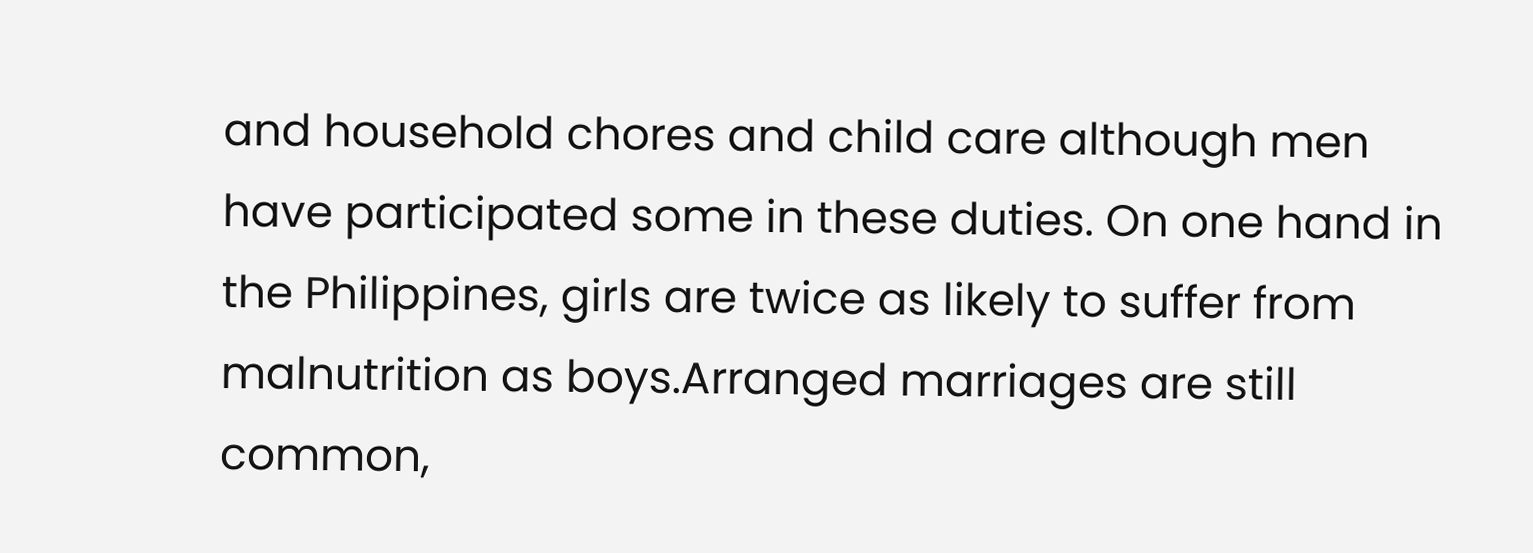and household chores and child care although men have participated some in these duties. On one hand in the Philippines, girls are twice as likely to suffer from malnutrition as boys.Arranged marriages are still common,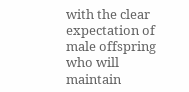with the clear expectation of male offspring who will maintain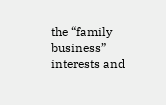the “family business” interests and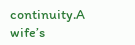continuity.A wife’s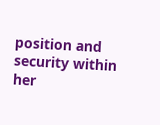position and security within her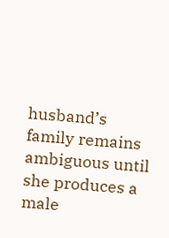husband’s family remains ambiguous until she produces a male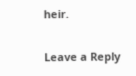heir.

Leave a Reply